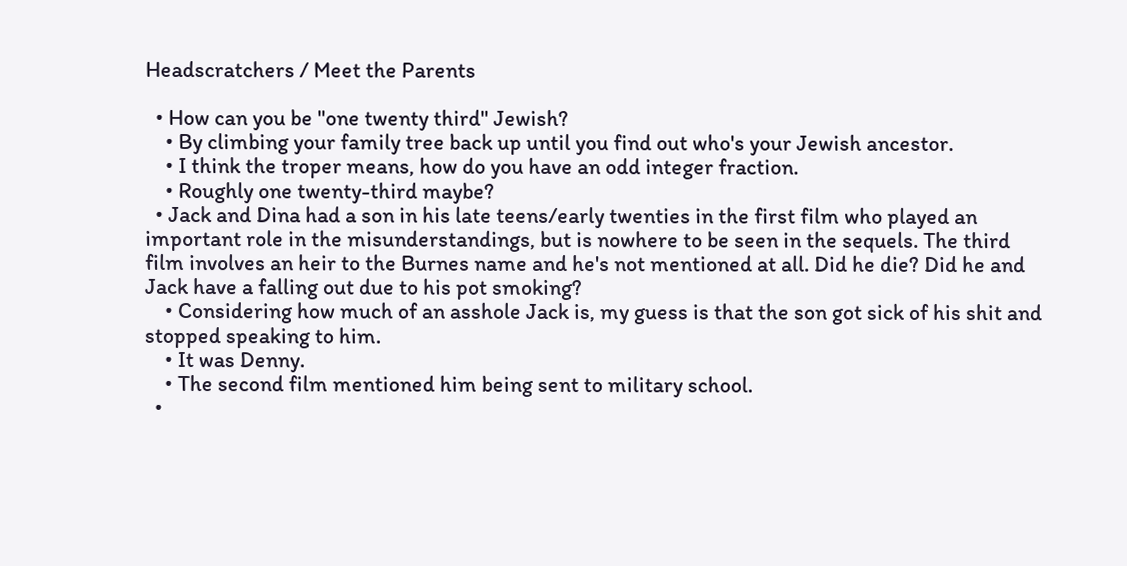Headscratchers / Meet the Parents

  • How can you be "one twenty third" Jewish?
    • By climbing your family tree back up until you find out who's your Jewish ancestor.
    • I think the troper means, how do you have an odd integer fraction.
    • Roughly one twenty-third maybe?
  • Jack and Dina had a son in his late teens/early twenties in the first film who played an important role in the misunderstandings, but is nowhere to be seen in the sequels. The third film involves an heir to the Burnes name and he's not mentioned at all. Did he die? Did he and Jack have a falling out due to his pot smoking?
    • Considering how much of an asshole Jack is, my guess is that the son got sick of his shit and stopped speaking to him.
    • It was Denny.
    • The second film mentioned him being sent to military school.
  •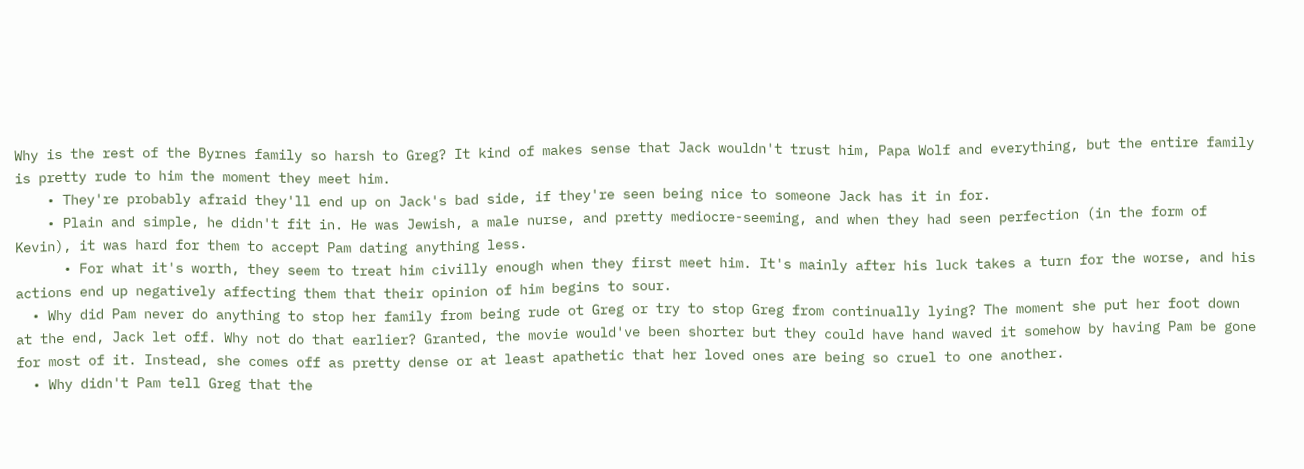Why is the rest of the Byrnes family so harsh to Greg? It kind of makes sense that Jack wouldn't trust him, Papa Wolf and everything, but the entire family is pretty rude to him the moment they meet him.
    • They're probably afraid they'll end up on Jack's bad side, if they're seen being nice to someone Jack has it in for.
    • Plain and simple, he didn't fit in. He was Jewish, a male nurse, and pretty mediocre-seeming, and when they had seen perfection (in the form of Kevin), it was hard for them to accept Pam dating anything less.
      • For what it's worth, they seem to treat him civilly enough when they first meet him. It's mainly after his luck takes a turn for the worse, and his actions end up negatively affecting them that their opinion of him begins to sour.
  • Why did Pam never do anything to stop her family from being rude ot Greg or try to stop Greg from continually lying? The moment she put her foot down at the end, Jack let off. Why not do that earlier? Granted, the movie would've been shorter but they could have hand waved it somehow by having Pam be gone for most of it. Instead, she comes off as pretty dense or at least apathetic that her loved ones are being so cruel to one another.
  • Why didn't Pam tell Greg that the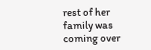rest of her family was coming over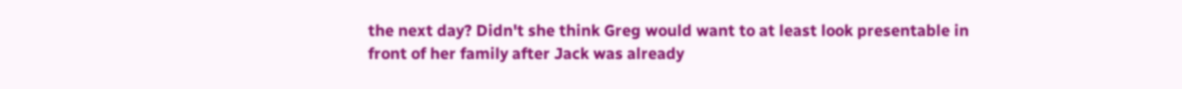the next day? Didn't she think Greg would want to at least look presentable in front of her family after Jack was already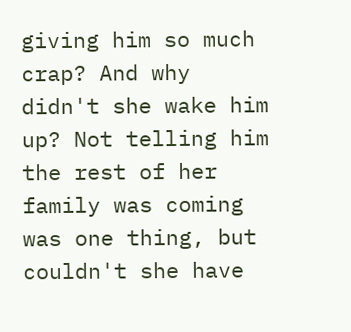giving him so much crap? And why didn't she wake him up? Not telling him the rest of her family was coming was one thing, but couldn't she have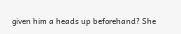given him a heads up beforehand? She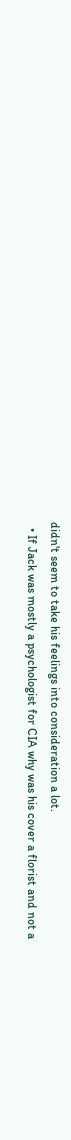didn't seem to take his feelings into consideration a lot.
  • If Jack was mostly a psychologist for CIA why was his cover a florist and not a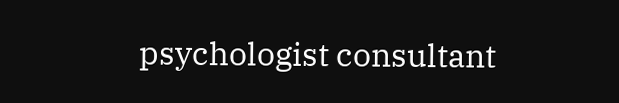psychologist consultant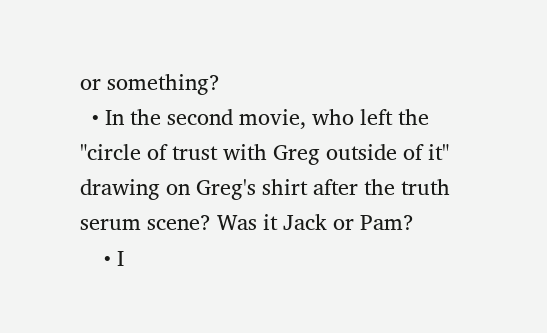or something?
  • In the second movie, who left the "circle of trust with Greg outside of it" drawing on Greg's shirt after the truth serum scene? Was it Jack or Pam?
    • I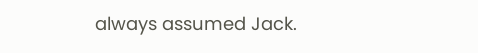always assumed Jack.